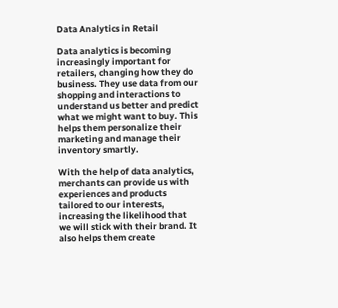Data Analytics in Retail

Data analytics is becoming increasingly important for retailers, changing how they do business. They use data from our shopping and interactions to understand us better and predict what we might want to buy. This helps them personalize their marketing and manage their inventory smartly.

With the help of data analytics, merchants can provide us with experiences and products tailored to our interests, increasing the likelihood that we will stick with their brand. It also helps them create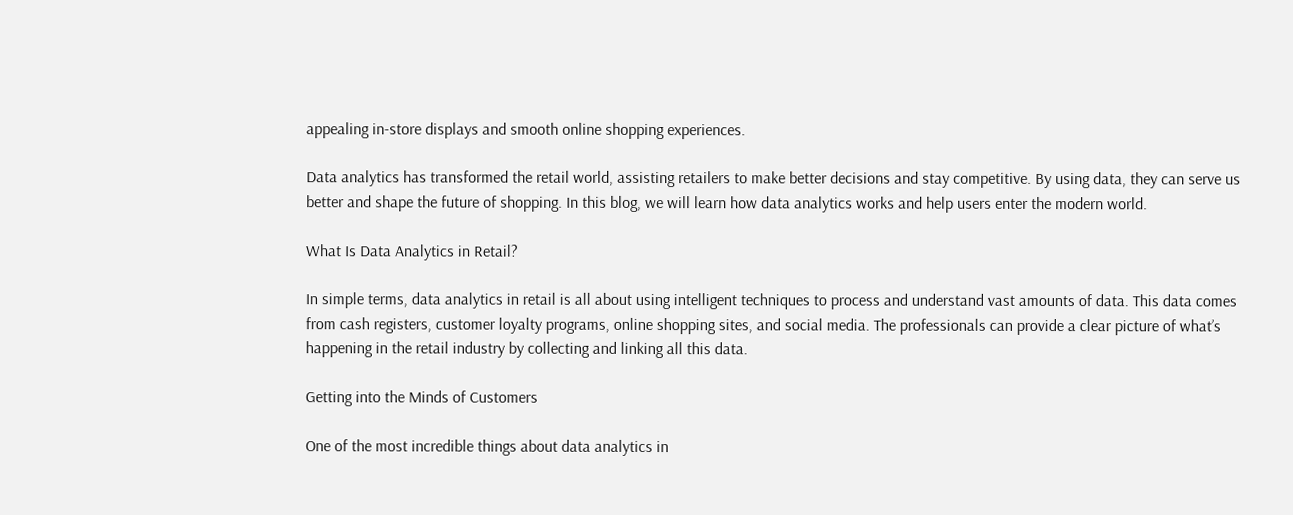appealing in-store displays and smooth online shopping experiences.

Data analytics has transformed the retail world, assisting retailers to make better decisions and stay competitive. By using data, they can serve us better and shape the future of shopping. In this blog, we will learn how data analytics works and help users enter the modern world.

What Is Data Analytics in Retail?

In simple terms, data analytics in retail is all about using intelligent techniques to process and understand vast amounts of data. This data comes from cash registers, customer loyalty programs, online shopping sites, and social media. The professionals can provide a clear picture of what’s happening in the retail industry by collecting and linking all this data.

Getting into the Minds of Customers

One of the most incredible things about data analytics in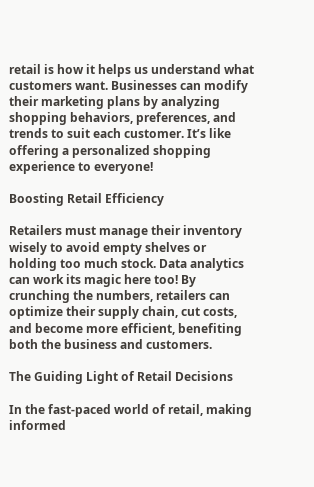retail is how it helps us understand what customers want. Businesses can modify their marketing plans by analyzing shopping behaviors, preferences, and trends to suit each customer. It’s like offering a personalized shopping experience to everyone!

Boosting Retail Efficiency

Retailers must manage their inventory wisely to avoid empty shelves or holding too much stock. Data analytics can work its magic here too! By crunching the numbers, retailers can optimize their supply chain, cut costs, and become more efficient, benefiting both the business and customers.

The Guiding Light of Retail Decisions

In the fast-paced world of retail, making informed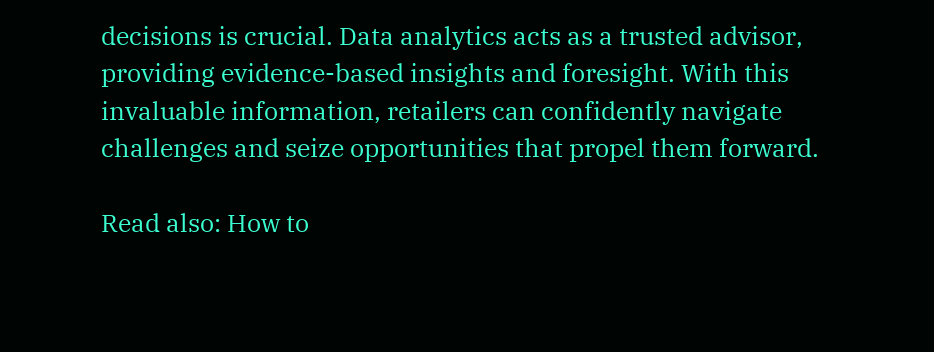decisions is crucial. Data analytics acts as a trusted advisor, providing evidence-based insights and foresight. With this invaluable information, retailers can confidently navigate challenges and seize opportunities that propel them forward.

Read also: How to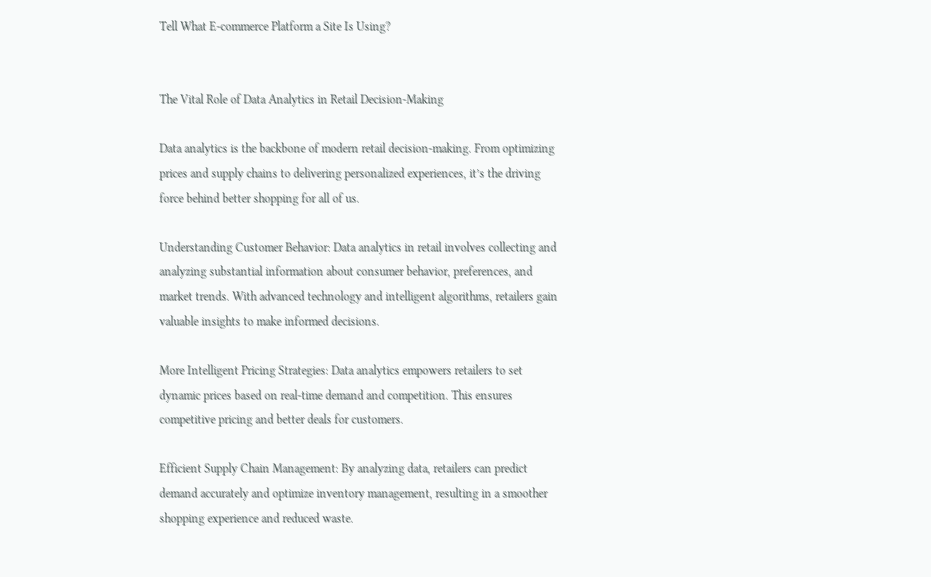Tell What E-commerce Platform a Site Is Using?


The Vital Role of Data Analytics in Retail Decision-Making

Data analytics is the backbone of modern retail decision-making. From optimizing prices and supply chains to delivering personalized experiences, it’s the driving force behind better shopping for all of us.

Understanding Customer Behavior: Data analytics in retail involves collecting and analyzing substantial information about consumer behavior, preferences, and market trends. With advanced technology and intelligent algorithms, retailers gain valuable insights to make informed decisions.

More Intelligent Pricing Strategies: Data analytics empowers retailers to set dynamic prices based on real-time demand and competition. This ensures competitive pricing and better deals for customers.

Efficient Supply Chain Management: By analyzing data, retailers can predict demand accurately and optimize inventory management, resulting in a smoother shopping experience and reduced waste.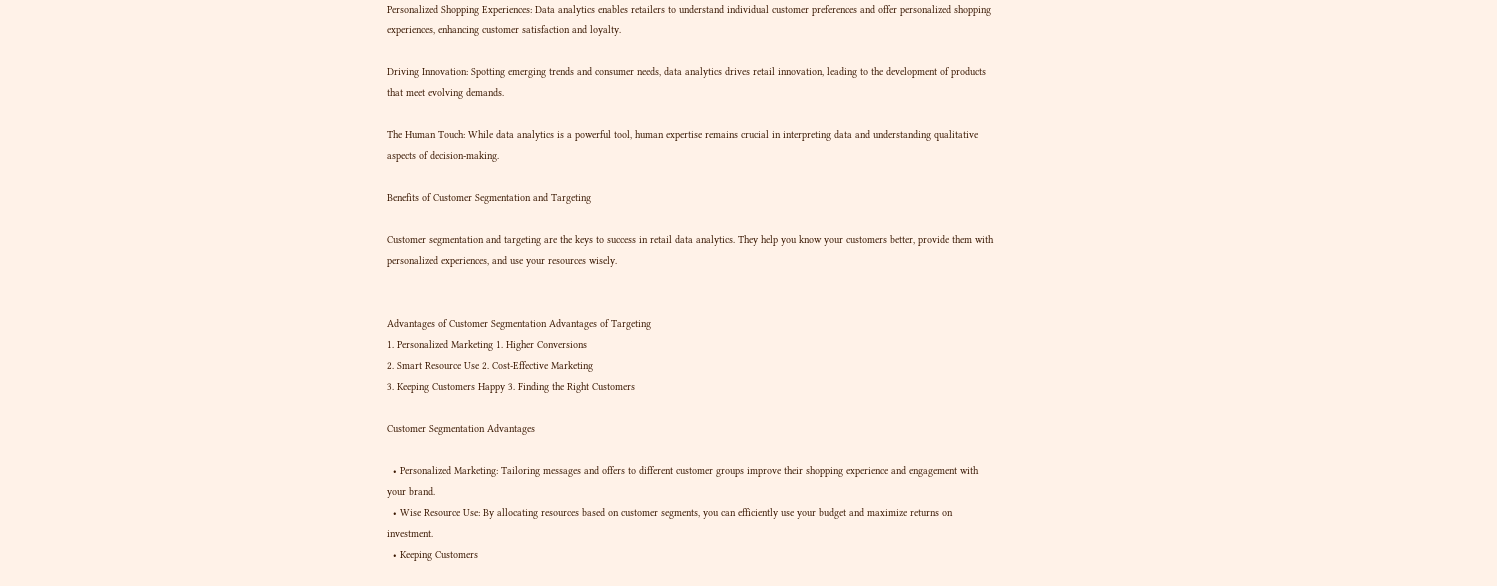Personalized Shopping Experiences: Data analytics enables retailers to understand individual customer preferences and offer personalized shopping experiences, enhancing customer satisfaction and loyalty.

Driving Innovation: Spotting emerging trends and consumer needs, data analytics drives retail innovation, leading to the development of products that meet evolving demands.

The Human Touch: While data analytics is a powerful tool, human expertise remains crucial in interpreting data and understanding qualitative aspects of decision-making.

Benefits of Customer Segmentation and Targeting

Customer segmentation and targeting are the keys to success in retail data analytics. They help you know your customers better, provide them with personalized experiences, and use your resources wisely.


Advantages of Customer Segmentation Advantages of Targeting
1. Personalized Marketing 1. Higher Conversions
2. Smart Resource Use 2. Cost-Effective Marketing
3. Keeping Customers Happy 3. Finding the Right Customers

Customer Segmentation Advantages

  • Personalized Marketing: Tailoring messages and offers to different customer groups improve their shopping experience and engagement with your brand.
  • Wise Resource Use: By allocating resources based on customer segments, you can efficiently use your budget and maximize returns on investment.
  • Keeping Customers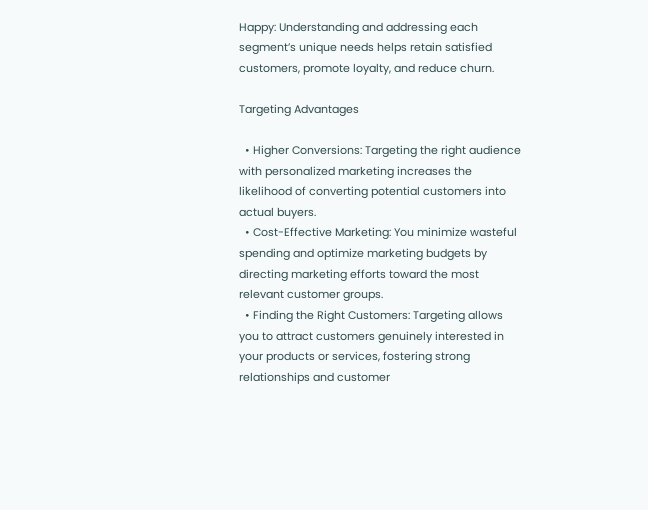Happy: Understanding and addressing each segment’s unique needs helps retain satisfied customers, promote loyalty, and reduce churn.

Targeting Advantages

  • Higher Conversions: Targeting the right audience with personalized marketing increases the likelihood of converting potential customers into actual buyers.
  • Cost-Effective Marketing: You minimize wasteful spending and optimize marketing budgets by directing marketing efforts toward the most relevant customer groups.
  • Finding the Right Customers: Targeting allows you to attract customers genuinely interested in your products or services, fostering strong relationships and customer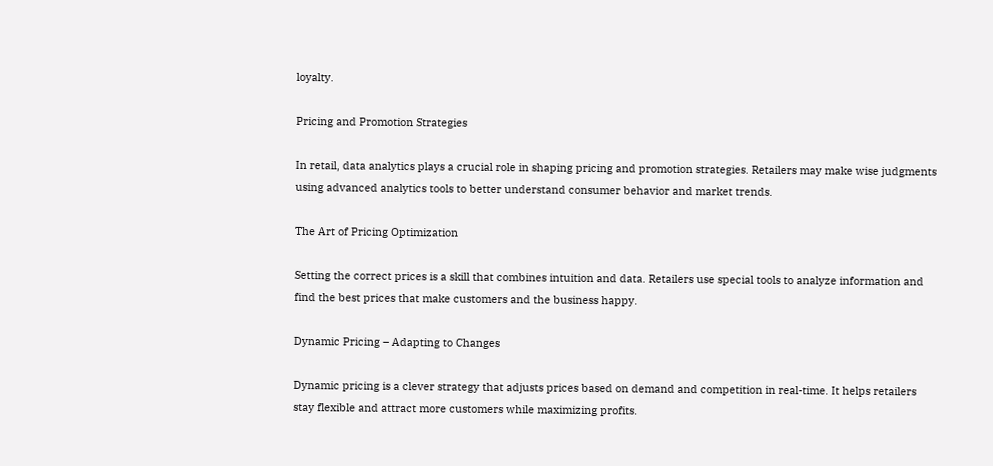loyalty.

Pricing and Promotion Strategies

In retail, data analytics plays a crucial role in shaping pricing and promotion strategies. Retailers may make wise judgments using advanced analytics tools to better understand consumer behavior and market trends.

The Art of Pricing Optimization

Setting the correct prices is a skill that combines intuition and data. Retailers use special tools to analyze information and find the best prices that make customers and the business happy.

Dynamic Pricing – Adapting to Changes

Dynamic pricing is a clever strategy that adjusts prices based on demand and competition in real-time. It helps retailers stay flexible and attract more customers while maximizing profits.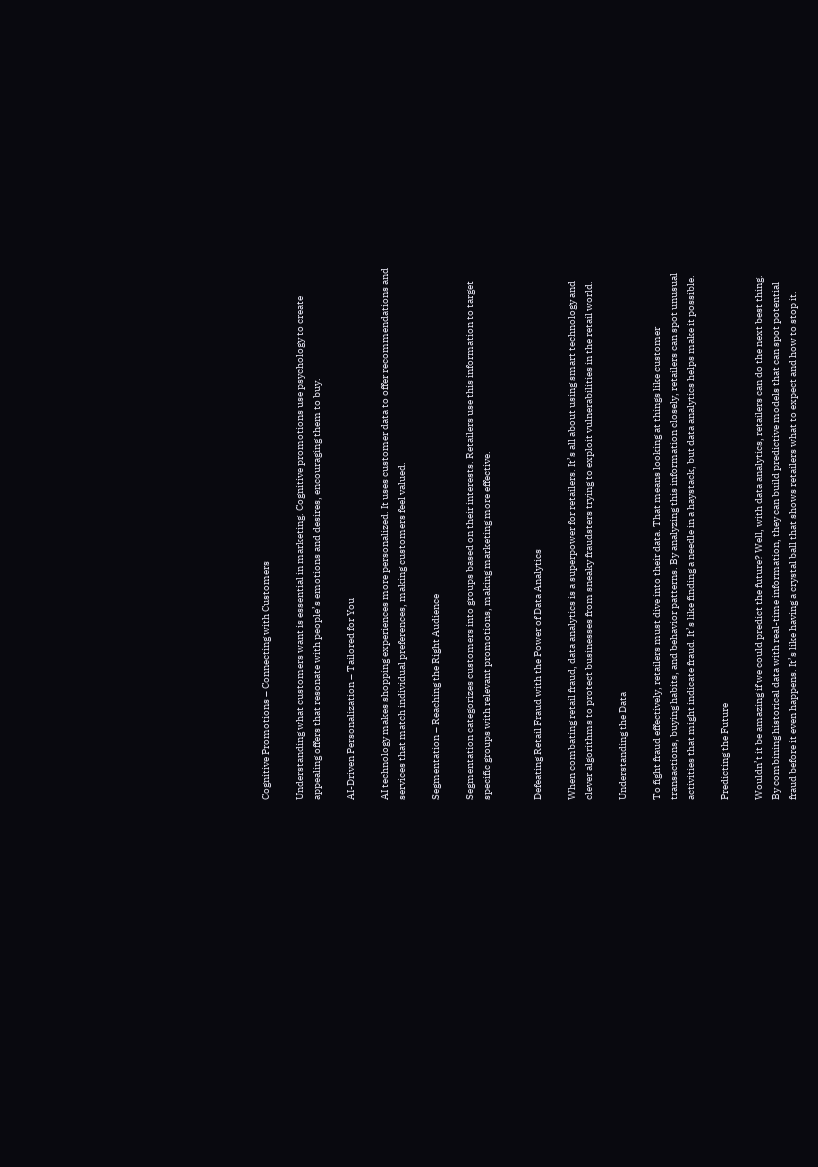Cognitive Promotions – Connecting with Customers

Understanding what customers want is essential in marketing. Cognitive promotions use psychology to create appealing offers that resonate with people’s emotions and desires, encouraging them to buy.

AI-Driven Personalization – Tailored for You

AI technology makes shopping experiences more personalized. It uses customer data to offer recommendations and services that match individual preferences, making customers feel valued.

Segmentation – Reaching the Right Audience

Segmentation categorizes customers into groups based on their interests. Retailers use this information to target specific groups with relevant promotions, making marketing more effective.


Defeating Retail Fraud with the Power of Data Analytics

When combating retail fraud, data analytics is a superpower for retailers. It’s all about using smart technology and clever algorithms to protect businesses from sneaky fraudsters trying to exploit vulnerabilities in the retail world.

Understanding the Data

To fight fraud effectively, retailers must dive into their data. That means looking at things like customer transactions, buying habits, and behavior patterns. By analyzing this information closely, retailers can spot unusual activities that might indicate fraud. It’s like finding a needle in a haystack, but data analytics helps make it possible.

Predicting the Future

Wouldn’t it be amazing if we could predict the future? Well, with data analytics, retailers can do the next best thing. By combining historical data with real-time information, they can build predictive models that can spot potential fraud before it even happens. It’s like having a crystal ball that shows retailers what to expect and how to stop it.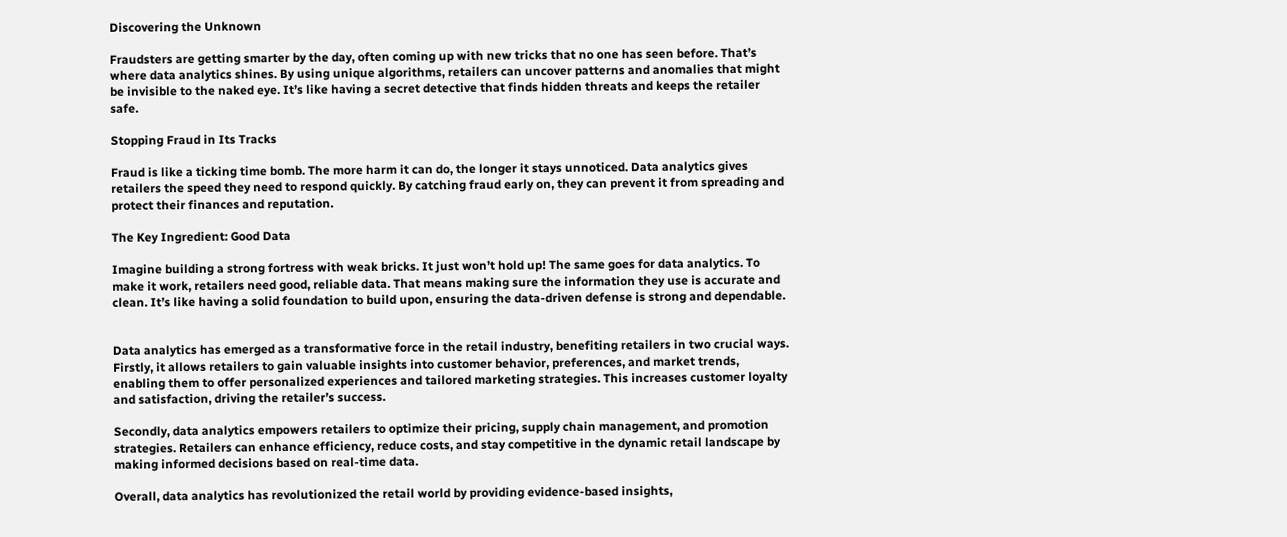Discovering the Unknown

Fraudsters are getting smarter by the day, often coming up with new tricks that no one has seen before. That’s where data analytics shines. By using unique algorithms, retailers can uncover patterns and anomalies that might be invisible to the naked eye. It’s like having a secret detective that finds hidden threats and keeps the retailer safe.

Stopping Fraud in Its Tracks

Fraud is like a ticking time bomb. The more harm it can do, the longer it stays unnoticed. Data analytics gives retailers the speed they need to respond quickly. By catching fraud early on, they can prevent it from spreading and protect their finances and reputation.

The Key Ingredient: Good Data

Imagine building a strong fortress with weak bricks. It just won’t hold up! The same goes for data analytics. To make it work, retailers need good, reliable data. That means making sure the information they use is accurate and clean. It’s like having a solid foundation to build upon, ensuring the data-driven defense is strong and dependable.


Data analytics has emerged as a transformative force in the retail industry, benefiting retailers in two crucial ways. Firstly, it allows retailers to gain valuable insights into customer behavior, preferences, and market trends, enabling them to offer personalized experiences and tailored marketing strategies. This increases customer loyalty and satisfaction, driving the retailer’s success.

Secondly, data analytics empowers retailers to optimize their pricing, supply chain management, and promotion strategies. Retailers can enhance efficiency, reduce costs, and stay competitive in the dynamic retail landscape by making informed decisions based on real-time data.

Overall, data analytics has revolutionized the retail world by providing evidence-based insights,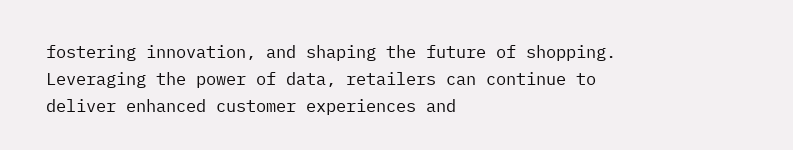fostering innovation, and shaping the future of shopping. Leveraging the power of data, retailers can continue to deliver enhanced customer experiences and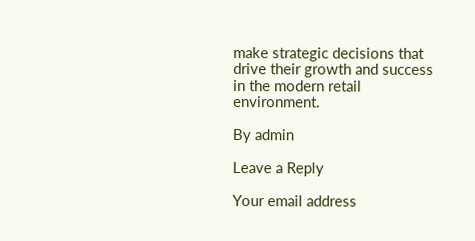make strategic decisions that drive their growth and success in the modern retail environment.

By admin

Leave a Reply

Your email address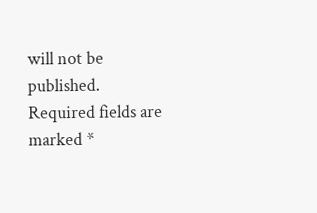will not be published. Required fields are marked *